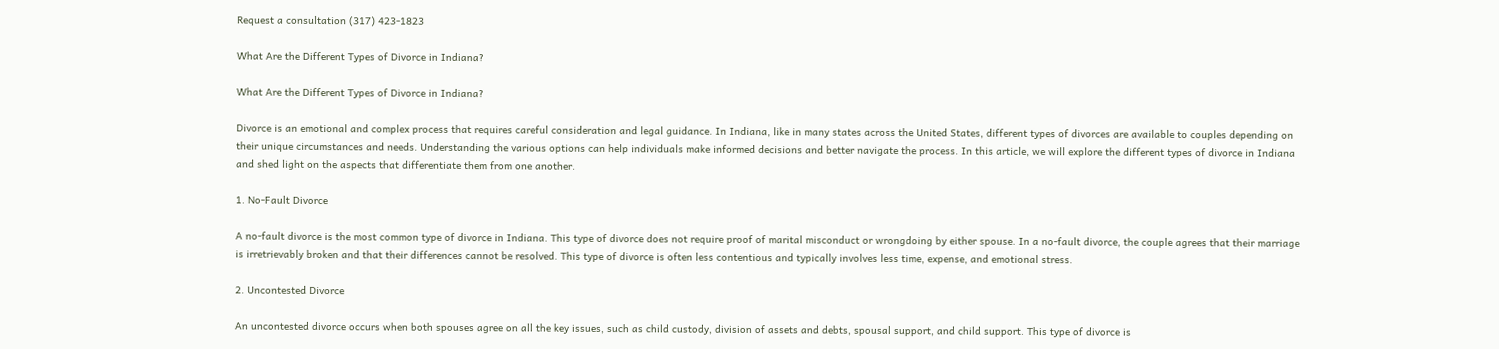Request a consultation (317) 423-1823

What Are the Different Types of Divorce in Indiana?

What Are the Different Types of Divorce in Indiana?

Divorce is an emotional and complex process that requires careful consideration and legal guidance. In Indiana, like in many states across the United States, different types of divorces are available to couples depending on their unique circumstances and needs. Understanding the various options can help individuals make informed decisions and better navigate the process. In this article, we will explore the different types of divorce in Indiana and shed light on the aspects that differentiate them from one another.

1. No-Fault Divorce

A no-fault divorce is the most common type of divorce in Indiana. This type of divorce does not require proof of marital misconduct or wrongdoing by either spouse. In a no-fault divorce, the couple agrees that their marriage is irretrievably broken and that their differences cannot be resolved. This type of divorce is often less contentious and typically involves less time, expense, and emotional stress.

2. Uncontested Divorce

An uncontested divorce occurs when both spouses agree on all the key issues, such as child custody, division of assets and debts, spousal support, and child support. This type of divorce is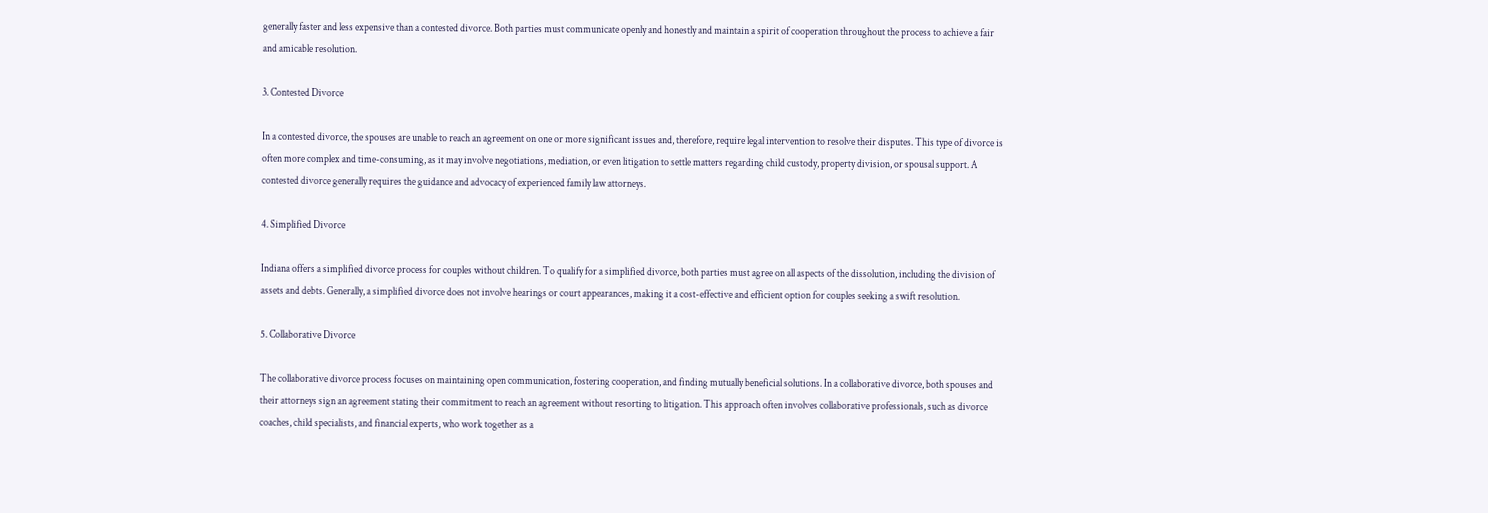generally faster and less expensive than a contested divorce. Both parties must communicate openly and honestly and maintain a spirit of cooperation throughout the process to achieve a fair and amicable resolution.

3. Contested Divorce

In a contested divorce, the spouses are unable to reach an agreement on one or more significant issues and, therefore, require legal intervention to resolve their disputes. This type of divorce is often more complex and time-consuming, as it may involve negotiations, mediation, or even litigation to settle matters regarding child custody, property division, or spousal support. A contested divorce generally requires the guidance and advocacy of experienced family law attorneys.

4. Simplified Divorce

Indiana offers a simplified divorce process for couples without children. To qualify for a simplified divorce, both parties must agree on all aspects of the dissolution, including the division of assets and debts. Generally, a simplified divorce does not involve hearings or court appearances, making it a cost-effective and efficient option for couples seeking a swift resolution.

5. Collaborative Divorce

The collaborative divorce process focuses on maintaining open communication, fostering cooperation, and finding mutually beneficial solutions. In a collaborative divorce, both spouses and their attorneys sign an agreement stating their commitment to reach an agreement without resorting to litigation. This approach often involves collaborative professionals, such as divorce coaches, child specialists, and financial experts, who work together as a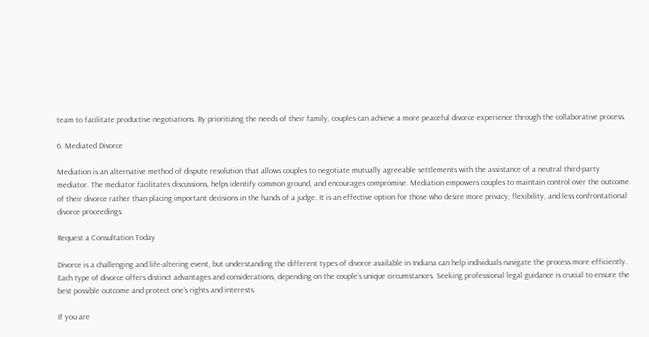team to facilitate productive negotiations. By prioritizing the needs of their family, couples can achieve a more peaceful divorce experience through the collaborative process.

6. Mediated Divorce

Mediation is an alternative method of dispute resolution that allows couples to negotiate mutually agreeable settlements with the assistance of a neutral third-party mediator. The mediator facilitates discussions, helps identify common ground, and encourages compromise. Mediation empowers couples to maintain control over the outcome of their divorce rather than placing important decisions in the hands of a judge. It is an effective option for those who desire more privacy, flexibility, and less confrontational divorce proceedings.

Request a Consultation Today

Divorce is a challenging and life-altering event, but understanding the different types of divorce available in Indiana can help individuals navigate the process more efficiently. Each type of divorce offers distinct advantages and considerations, depending on the couple’s unique circumstances. Seeking professional legal guidance is crucial to ensure the best possible outcome and protect one’s rights and interests.

If you are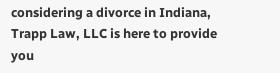considering a divorce in Indiana, Trapp Law, LLC is here to provide you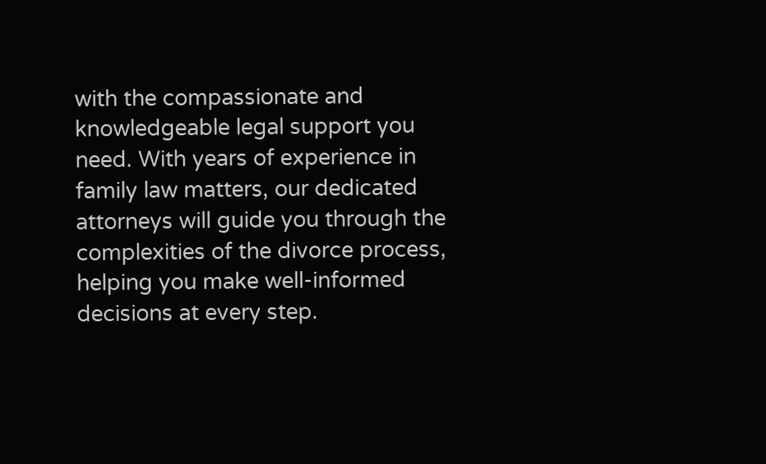with the compassionate and knowledgeable legal support you need. With years of experience in family law matters, our dedicated attorneys will guide you through the complexities of the divorce process, helping you make well-informed decisions at every step.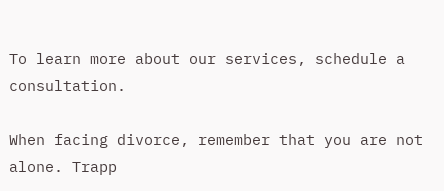To learn more about our services, schedule a consultation.

When facing divorce, remember that you are not alone. Trapp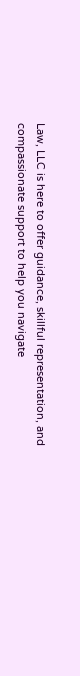Law, LLC is here to offer guidance, skillful representation, and compassionate support to help you navigate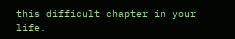this difficult chapter in your life.